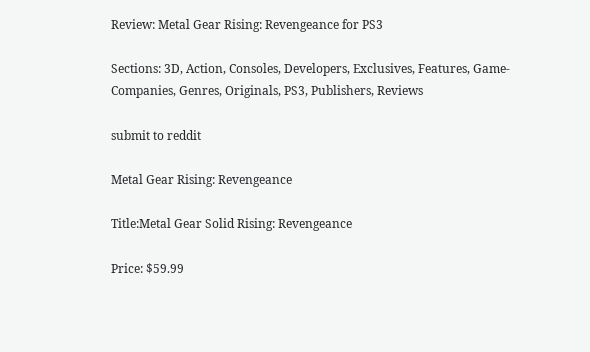Review: Metal Gear Rising: Revengeance for PS3

Sections: 3D, Action, Consoles, Developers, Exclusives, Features, Game-Companies, Genres, Originals, PS3, Publishers, Reviews

submit to reddit

Metal Gear Rising: Revengeance

Title:Metal Gear Solid Rising: Revengeance

Price: $59.99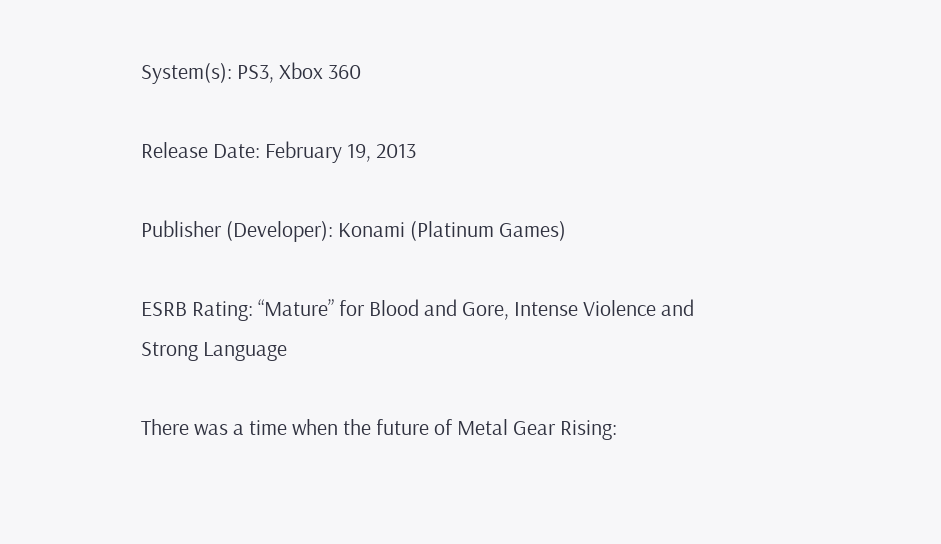System(s): PS3, Xbox 360

Release Date: February 19, 2013

Publisher (Developer): Konami (Platinum Games)

ESRB Rating: “Mature” for Blood and Gore, Intense Violence and Strong Language

There was a time when the future of Metal Gear Rising: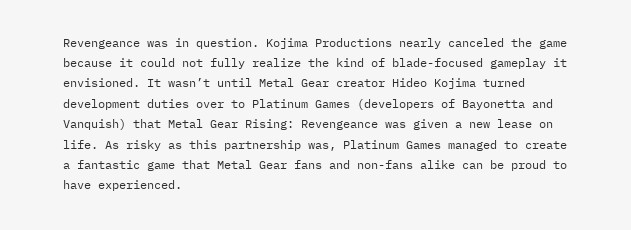Revengeance was in question. Kojima Productions nearly canceled the game because it could not fully realize the kind of blade-focused gameplay it envisioned. It wasn’t until Metal Gear creator Hideo Kojima turned development duties over to Platinum Games (developers of Bayonetta and Vanquish) that Metal Gear Rising: Revengeance was given a new lease on life. As risky as this partnership was, Platinum Games managed to create a fantastic game that Metal Gear fans and non-fans alike can be proud to have experienced.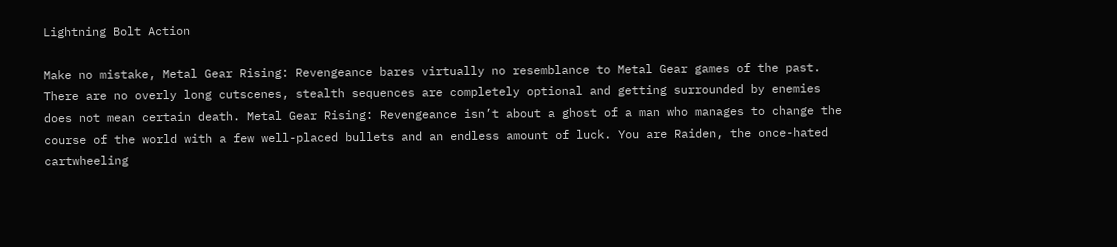Lightning Bolt Action

Make no mistake, Metal Gear Rising: Revengeance bares virtually no resemblance to Metal Gear games of the past. There are no overly long cutscenes, stealth sequences are completely optional and getting surrounded by enemies does not mean certain death. Metal Gear Rising: Revengeance isn’t about a ghost of a man who manages to change the course of the world with a few well-placed bullets and an endless amount of luck. You are Raiden, the once-hated cartwheeling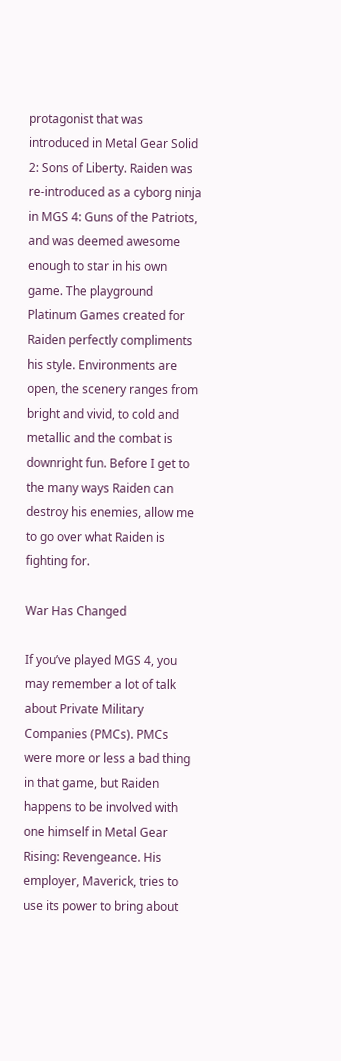protagonist that was introduced in Metal Gear Solid 2: Sons of Liberty. Raiden was re-introduced as a cyborg ninja in MGS 4: Guns of the Patriots, and was deemed awesome enough to star in his own game. The playground Platinum Games created for Raiden perfectly compliments his style. Environments are open, the scenery ranges from bright and vivid, to cold and metallic and the combat is downright fun. Before I get to the many ways Raiden can destroy his enemies, allow me to go over what Raiden is fighting for.

War Has Changed

If you’ve played MGS 4, you may remember a lot of talk about Private Military Companies (PMCs). PMCs were more or less a bad thing in that game, but Raiden happens to be involved with one himself in Metal Gear Rising: Revengeance. His employer, Maverick, tries to use its power to bring about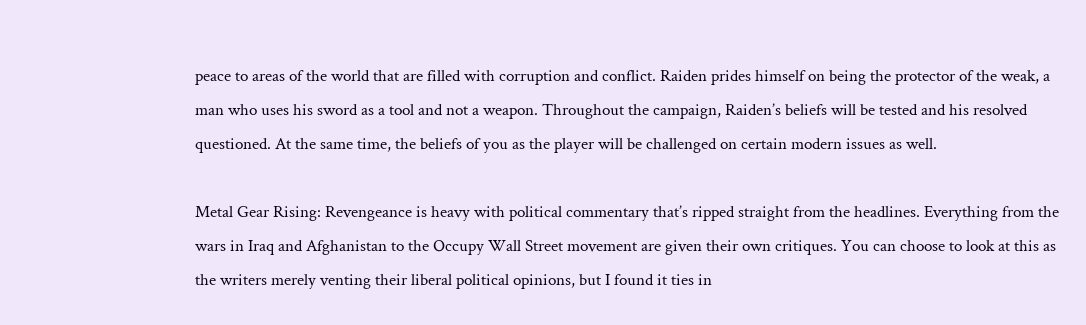peace to areas of the world that are filled with corruption and conflict. Raiden prides himself on being the protector of the weak, a man who uses his sword as a tool and not a weapon. Throughout the campaign, Raiden’s beliefs will be tested and his resolved questioned. At the same time, the beliefs of you as the player will be challenged on certain modern issues as well.

Metal Gear Rising: Revengeance is heavy with political commentary that’s ripped straight from the headlines. Everything from the wars in Iraq and Afghanistan to the Occupy Wall Street movement are given their own critiques. You can choose to look at this as the writers merely venting their liberal political opinions, but I found it ties in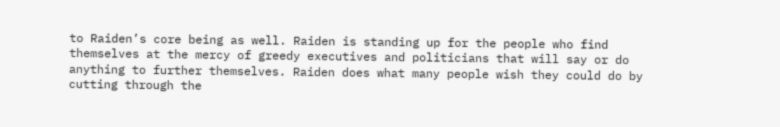to Raiden’s core being as well. Raiden is standing up for the people who find themselves at the mercy of greedy executives and politicians that will say or do anything to further themselves. Raiden does what many people wish they could do by cutting through the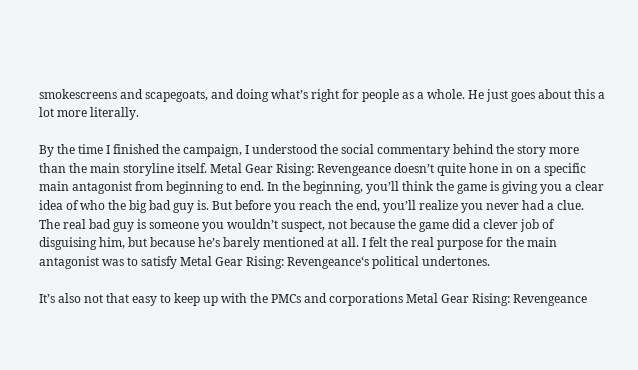smokescreens and scapegoats, and doing what’s right for people as a whole. He just goes about this a lot more literally.

By the time I finished the campaign, I understood the social commentary behind the story more than the main storyline itself. Metal Gear Rising: Revengeance doesn’t quite hone in on a specific main antagonist from beginning to end. In the beginning, you’ll think the game is giving you a clear idea of who the big bad guy is. But before you reach the end, you’ll realize you never had a clue. The real bad guy is someone you wouldn’t suspect, not because the game did a clever job of disguising him, but because he’s barely mentioned at all. I felt the real purpose for the main antagonist was to satisfy Metal Gear Rising: Revengeance‘s political undertones.

It’s also not that easy to keep up with the PMCs and corporations Metal Gear Rising: Revengeance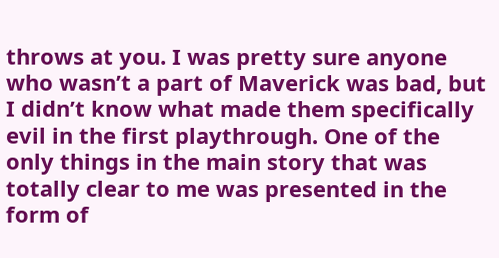throws at you. I was pretty sure anyone who wasn’t a part of Maverick was bad, but I didn’t know what made them specifically evil in the first playthrough. One of the only things in the main story that was totally clear to me was presented in the form of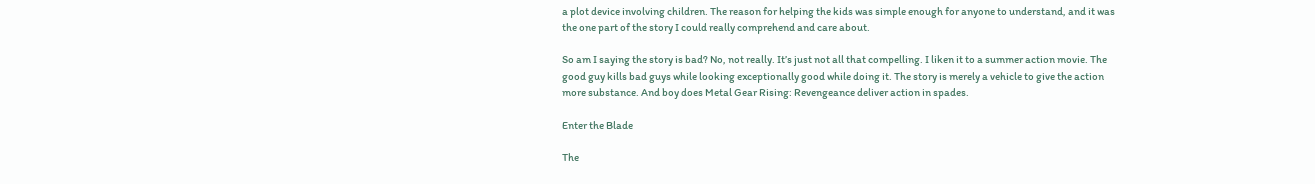a plot device involving children. The reason for helping the kids was simple enough for anyone to understand, and it was the one part of the story I could really comprehend and care about.

So am I saying the story is bad? No, not really. It’s just not all that compelling. I liken it to a summer action movie. The good guy kills bad guys while looking exceptionally good while doing it. The story is merely a vehicle to give the action more substance. And boy does Metal Gear Rising: Revengeance deliver action in spades.

Enter the Blade

The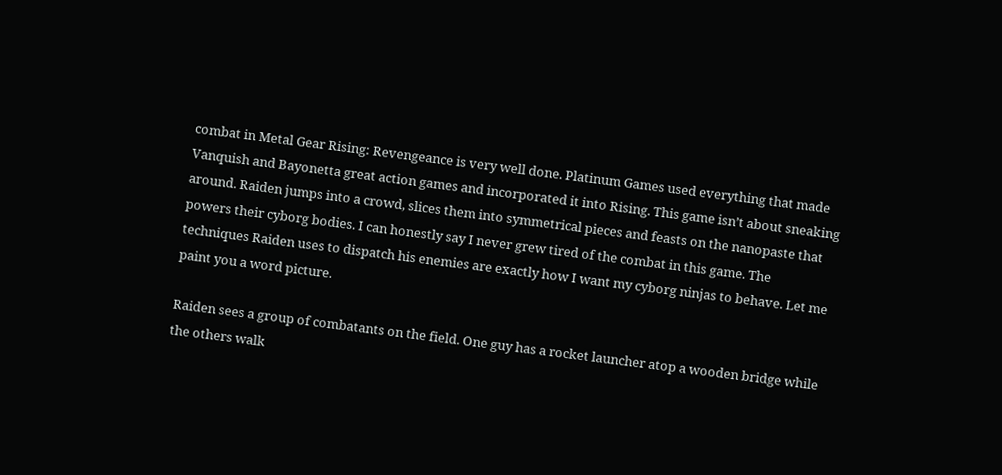combat in Metal Gear Rising: Revengeance is very well done. Platinum Games used everything that made Vanquish and Bayonetta great action games and incorporated it into Rising. This game isn’t about sneaking around. Raiden jumps into a crowd, slices them into symmetrical pieces and feasts on the nanopaste that powers their cyborg bodies. I can honestly say I never grew tired of the combat in this game. The techniques Raiden uses to dispatch his enemies are exactly how I want my cyborg ninjas to behave. Let me paint you a word picture.

Raiden sees a group of combatants on the field. One guy has a rocket launcher atop a wooden bridge while the others walk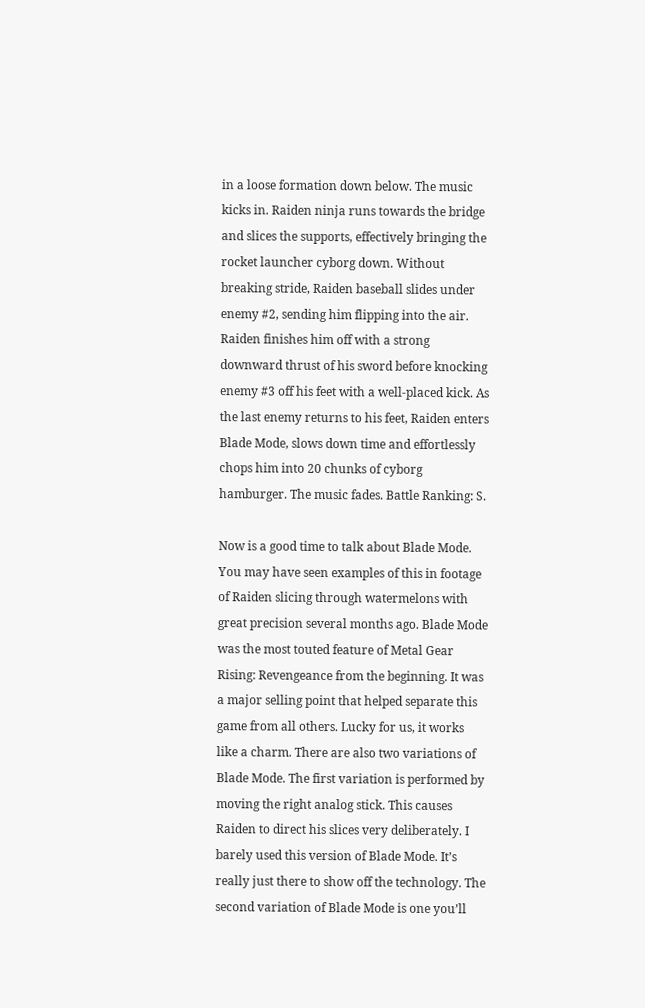in a loose formation down below. The music kicks in. Raiden ninja runs towards the bridge and slices the supports, effectively bringing the rocket launcher cyborg down. Without breaking stride, Raiden baseball slides under enemy #2, sending him flipping into the air. Raiden finishes him off with a strong downward thrust of his sword before knocking enemy #3 off his feet with a well-placed kick. As the last enemy returns to his feet, Raiden enters Blade Mode, slows down time and effortlessly chops him into 20 chunks of cyborg hamburger. The music fades. Battle Ranking: S.

Now is a good time to talk about Blade Mode. You may have seen examples of this in footage of Raiden slicing through watermelons with great precision several months ago. Blade Mode was the most touted feature of Metal Gear Rising: Revengeance from the beginning. It was a major selling point that helped separate this game from all others. Lucky for us, it works like a charm. There are also two variations of Blade Mode. The first variation is performed by moving the right analog stick. This causes Raiden to direct his slices very deliberately. I barely used this version of Blade Mode. It’s really just there to show off the technology. The second variation of Blade Mode is one you’ll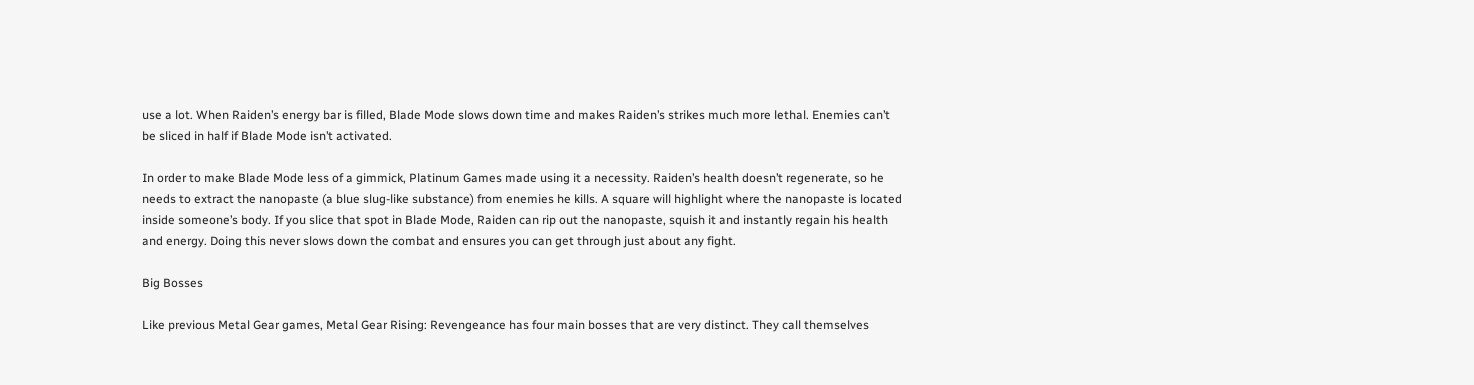use a lot. When Raiden’s energy bar is filled, Blade Mode slows down time and makes Raiden’s strikes much more lethal. Enemies can’t be sliced in half if Blade Mode isn’t activated.

In order to make Blade Mode less of a gimmick, Platinum Games made using it a necessity. Raiden’s health doesn’t regenerate, so he needs to extract the nanopaste (a blue slug-like substance) from enemies he kills. A square will highlight where the nanopaste is located inside someone’s body. If you slice that spot in Blade Mode, Raiden can rip out the nanopaste, squish it and instantly regain his health and energy. Doing this never slows down the combat and ensures you can get through just about any fight.

Big Bosses

Like previous Metal Gear games, Metal Gear Rising: Revengeance has four main bosses that are very distinct. They call themselves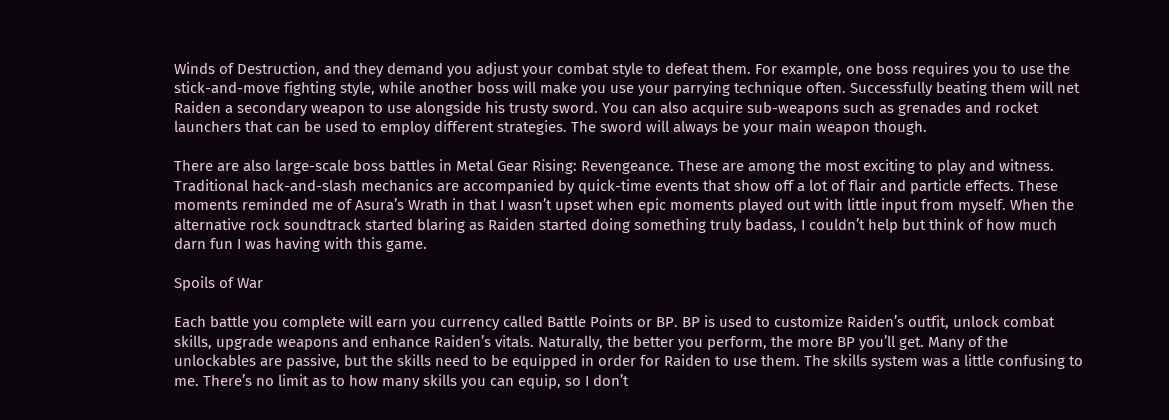Winds of Destruction, and they demand you adjust your combat style to defeat them. For example, one boss requires you to use the stick-and-move fighting style, while another boss will make you use your parrying technique often. Successfully beating them will net Raiden a secondary weapon to use alongside his trusty sword. You can also acquire sub-weapons such as grenades and rocket launchers that can be used to employ different strategies. The sword will always be your main weapon though.

There are also large-scale boss battles in Metal Gear Rising: Revengeance. These are among the most exciting to play and witness. Traditional hack-and-slash mechanics are accompanied by quick-time events that show off a lot of flair and particle effects. These moments reminded me of Asura’s Wrath in that I wasn’t upset when epic moments played out with little input from myself. When the alternative rock soundtrack started blaring as Raiden started doing something truly badass, I couldn’t help but think of how much darn fun I was having with this game.

Spoils of War

Each battle you complete will earn you currency called Battle Points or BP. BP is used to customize Raiden’s outfit, unlock combat skills, upgrade weapons and enhance Raiden’s vitals. Naturally, the better you perform, the more BP you’ll get. Many of the unlockables are passive, but the skills need to be equipped in order for Raiden to use them. The skills system was a little confusing to me. There’s no limit as to how many skills you can equip, so I don’t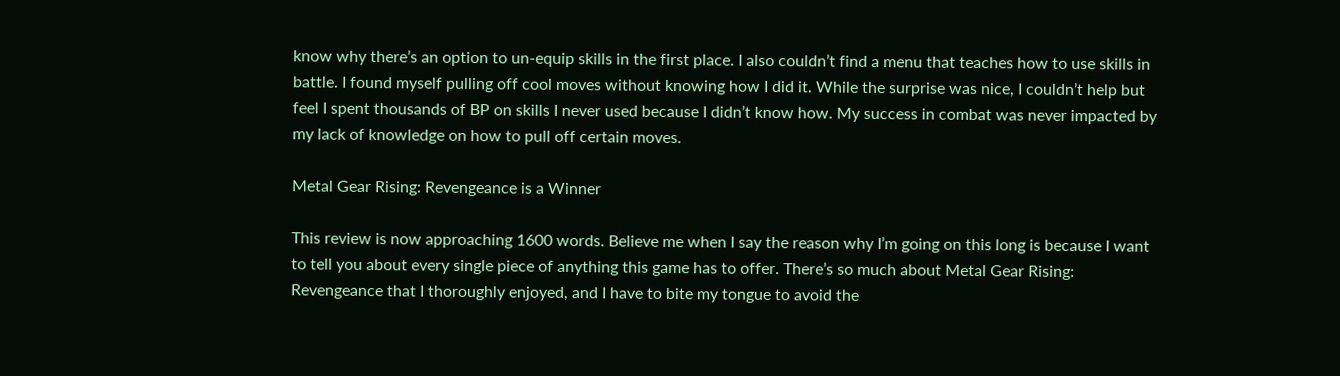know why there’s an option to un-equip skills in the first place. I also couldn’t find a menu that teaches how to use skills in battle. I found myself pulling off cool moves without knowing how I did it. While the surprise was nice, I couldn’t help but feel I spent thousands of BP on skills I never used because I didn’t know how. My success in combat was never impacted by my lack of knowledge on how to pull off certain moves.

Metal Gear Rising: Revengeance is a Winner

This review is now approaching 1600 words. Believe me when I say the reason why I’m going on this long is because I want to tell you about every single piece of anything this game has to offer. There’s so much about Metal Gear Rising: Revengeance that I thoroughly enjoyed, and I have to bite my tongue to avoid the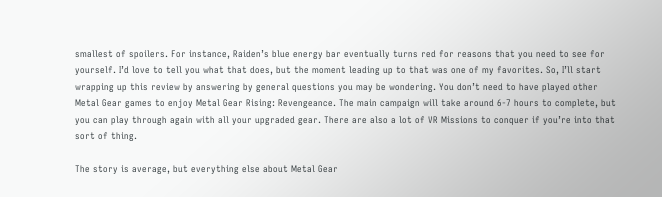smallest of spoilers. For instance, Raiden’s blue energy bar eventually turns red for reasons that you need to see for yourself. I’d love to tell you what that does, but the moment leading up to that was one of my favorites. So, I’ll start wrapping up this review by answering by general questions you may be wondering. You don’t need to have played other Metal Gear games to enjoy Metal Gear Rising: Revengeance. The main campaign will take around 6-7 hours to complete, but you can play through again with all your upgraded gear. There are also a lot of VR Missions to conquer if you’re into that sort of thing.

The story is average, but everything else about Metal Gear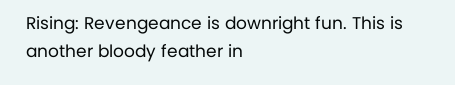Rising: Revengeance is downright fun. This is another bloody feather in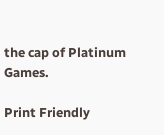the cap of Platinum Games.

Print Friendly